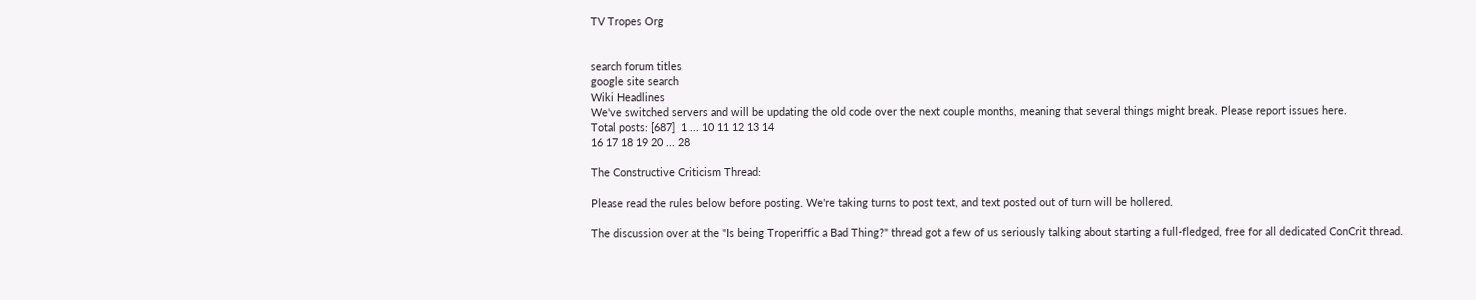TV Tropes Org


search forum titles
google site search
Wiki Headlines
We've switched servers and will be updating the old code over the next couple months, meaning that several things might break. Please report issues here.
Total posts: [687]  1 ... 10 11 12 13 14
16 17 18 19 20 ... 28

The Constructive Criticism Thread:

Please read the rules below before posting. We're taking turns to post text, and text posted out of turn will be hollered.

The discussion over at the "Is being Troperiffic a Bad Thing?" thread got a few of us seriously talking about starting a full-fledged, free for all dedicated ConCrit thread.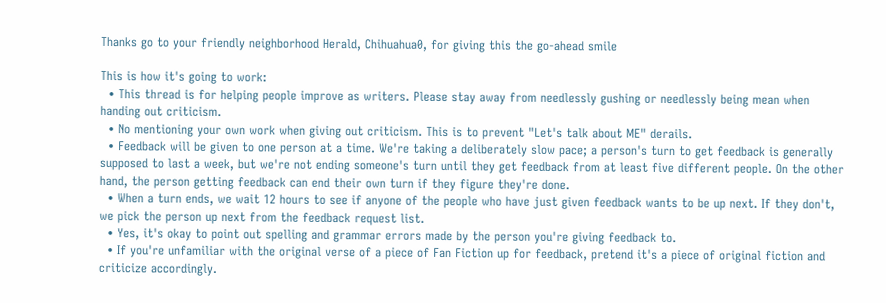Thanks go to your friendly neighborhood Herald, Chihuahua0, for giving this the go-ahead smile

This is how it's going to work:
  • This thread is for helping people improve as writers. Please stay away from needlessly gushing or needlessly being mean when handing out criticism.
  • No mentioning your own work when giving out criticism. This is to prevent "Let's talk about ME" derails.
  • Feedback will be given to one person at a time. We're taking a deliberately slow pace; a person's turn to get feedback is generally supposed to last a week, but we're not ending someone's turn until they get feedback from at least five different people. On the other hand, the person getting feedback can end their own turn if they figure they're done.
  • When a turn ends, we wait 12 hours to see if anyone of the people who have just given feedback wants to be up next. If they don't, we pick the person up next from the feedback request list.
  • Yes, it's okay to point out spelling and grammar errors made by the person you're giving feedback to.
  • If you're unfamiliar with the original verse of a piece of Fan Fiction up for feedback, pretend it's a piece of original fiction and criticize accordingly.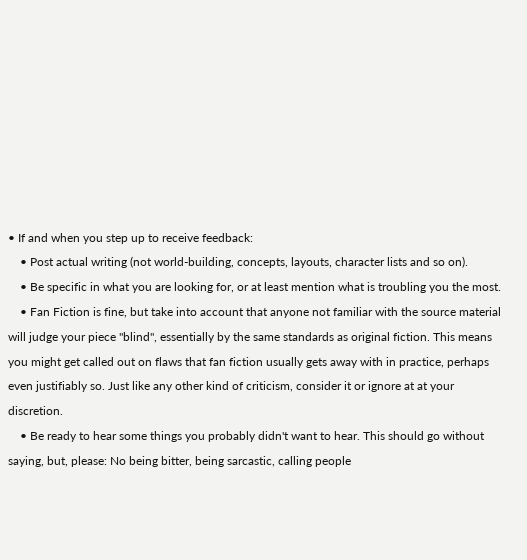• If and when you step up to receive feedback:
    • Post actual writing (not world-building, concepts, layouts, character lists and so on).
    • Be specific in what you are looking for, or at least mention what is troubling you the most.
    • Fan Fiction is fine, but take into account that anyone not familiar with the source material will judge your piece "blind", essentially by the same standards as original fiction. This means you might get called out on flaws that fan fiction usually gets away with in practice, perhaps even justifiably so. Just like any other kind of criticism, consider it or ignore at at your discretion.
    • Be ready to hear some things you probably didn't want to hear. This should go without saying, but, please: No being bitter, being sarcastic, calling people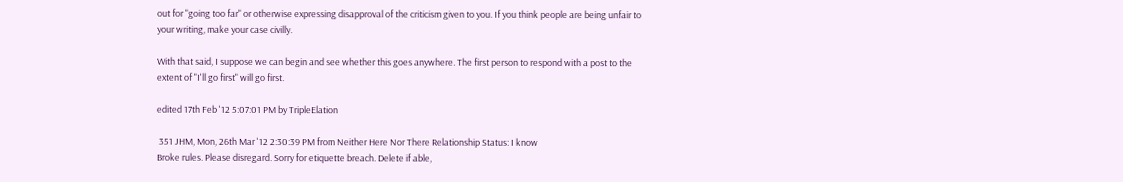out for "going too far" or otherwise expressing disapproval of the criticism given to you. If you think people are being unfair to your writing, make your case civilly.

With that said, I suppose we can begin and see whether this goes anywhere. The first person to respond with a post to the extent of "I'll go first" will go first.

edited 17th Feb '12 5:07:01 PM by TripleElation

 351 JHM, Mon, 26th Mar '12 2:30:39 PM from Neither Here Nor There Relationship Status: I know
Broke rules. Please disregard. Sorry for etiquette breach. Delete if able,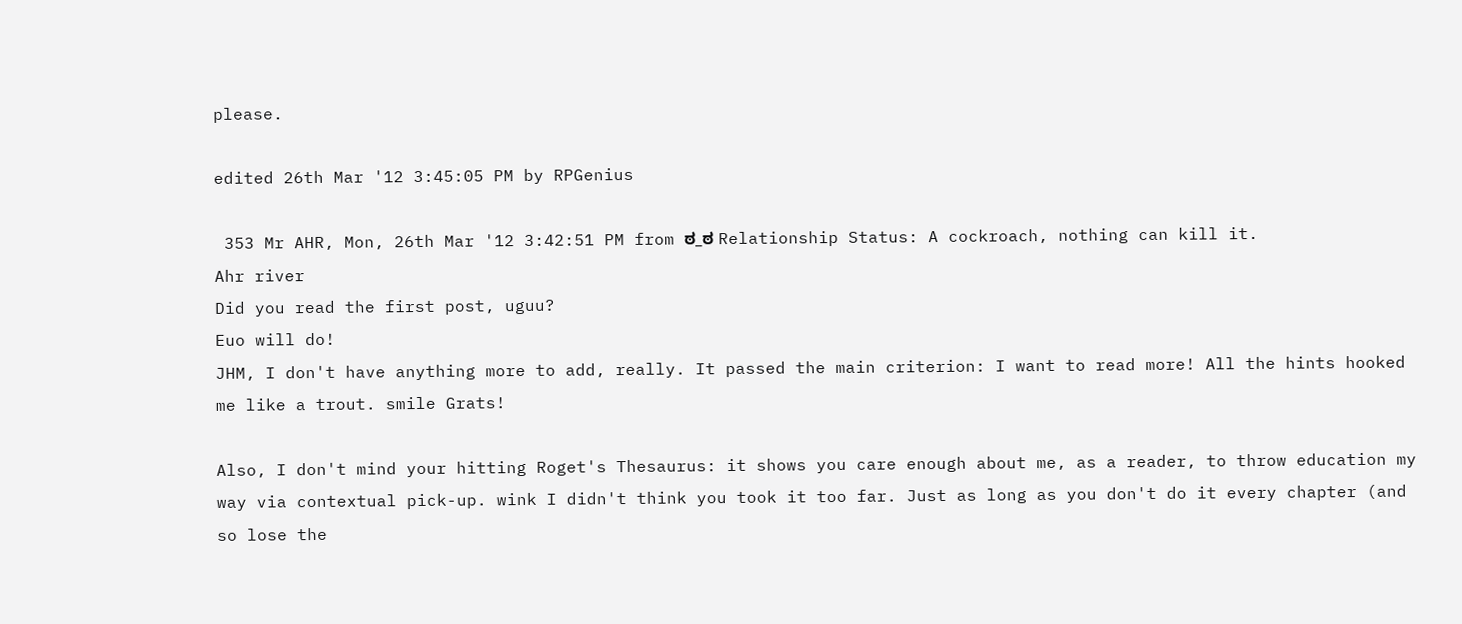please.

edited 26th Mar '12 3:45:05 PM by RPGenius

 353 Mr AHR, Mon, 26th Mar '12 3:42:51 PM from ಠ_ಠ Relationship Status: A cockroach, nothing can kill it.
Ahr river
Did you read the first post, uguu?
Euo will do!
JHM, I don't have anything more to add, really. It passed the main criterion: I want to read more! All the hints hooked me like a trout. smile Grats!

Also, I don't mind your hitting Roget's Thesaurus: it shows you care enough about me, as a reader, to throw education my way via contextual pick-up. wink I didn't think you took it too far. Just as long as you don't do it every chapter (and so lose the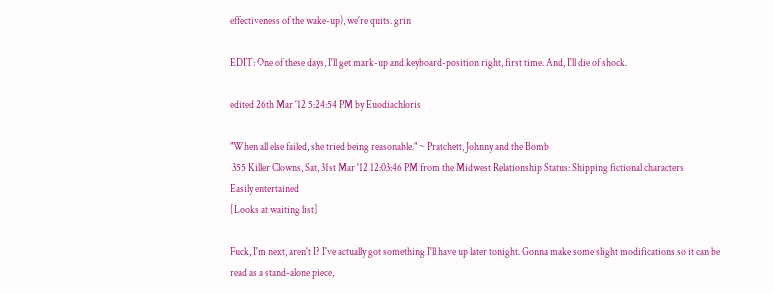effectiveness of the wake-up), we're quits. grin

EDIT: One of these days, I'll get mark-up and keyboard-position right, first time. And, I'll die of shock.

edited 26th Mar '12 5:24:54 PM by Euodiachloris

"When all else failed, she tried being reasonable." ~ Pratchett, Johnny and the Bomb
 355 Killer Clowns, Sat, 31st Mar '12 12:03:46 PM from the Midwest Relationship Status: Shipping fictional characters
Easily entertained
[Looks at waiting list]

Fuck, I'm next, aren't I? I've actually got something I'll have up later tonight. Gonna make some slight modifications so it can be read as a stand-alone piece,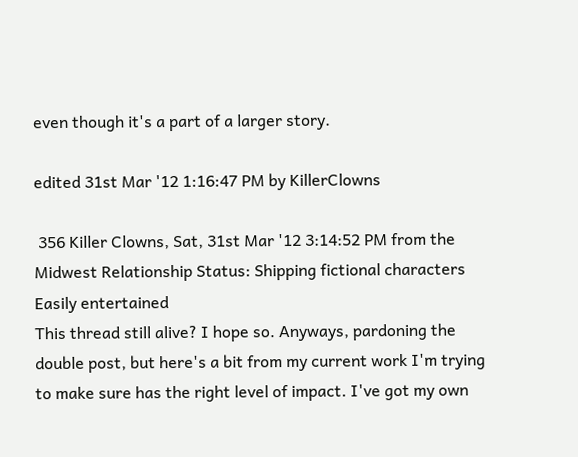even though it's a part of a larger story.

edited 31st Mar '12 1:16:47 PM by KillerClowns

 356 Killer Clowns, Sat, 31st Mar '12 3:14:52 PM from the Midwest Relationship Status: Shipping fictional characters
Easily entertained
This thread still alive? I hope so. Anyways, pardoning the double post, but here's a bit from my current work I'm trying to make sure has the right level of impact. I've got my own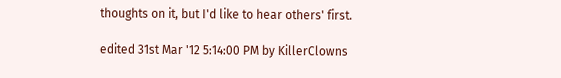thoughts on it, but I'd like to hear others' first.

edited 31st Mar '12 5:14:00 PM by KillerClowns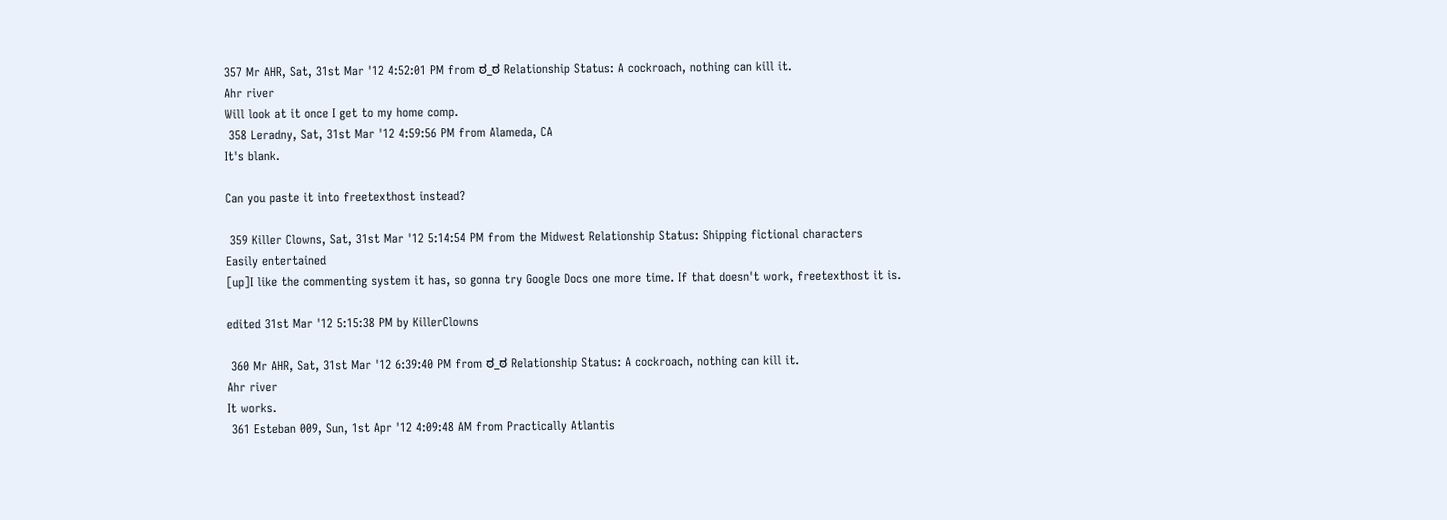357 Mr AHR, Sat, 31st Mar '12 4:52:01 PM from ಠ_ಠ Relationship Status: A cockroach, nothing can kill it.
Ahr river
Will look at it once I get to my home comp.
 358 Leradny, Sat, 31st Mar '12 4:59:56 PM from Alameda, CA
It's blank.

Can you paste it into freetexthost instead?

 359 Killer Clowns, Sat, 31st Mar '12 5:14:54 PM from the Midwest Relationship Status: Shipping fictional characters
Easily entertained
[up]I like the commenting system it has, so gonna try Google Docs one more time. If that doesn't work, freetexthost it is.

edited 31st Mar '12 5:15:38 PM by KillerClowns

 360 Mr AHR, Sat, 31st Mar '12 6:39:40 PM from ಠ_ಠ Relationship Status: A cockroach, nothing can kill it.
Ahr river
It works.
 361 Esteban 009, Sun, 1st Apr '12 4:09:48 AM from Practically Atlantis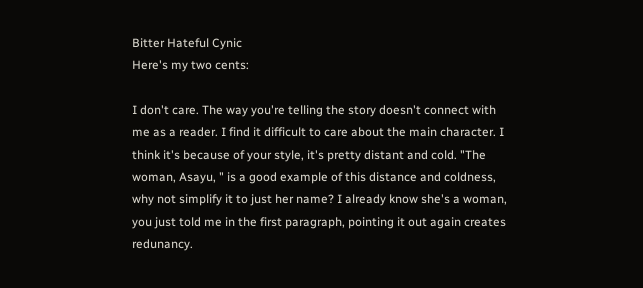Bitter Hateful Cynic
Here's my two cents:

I don't care. The way you're telling the story doesn't connect with me as a reader. I find it difficult to care about the main character. I think it's because of your style, it's pretty distant and cold. "The woman, Asayu, " is a good example of this distance and coldness, why not simplify it to just her name? I already know she's a woman, you just told me in the first paragraph, pointing it out again creates redunancy.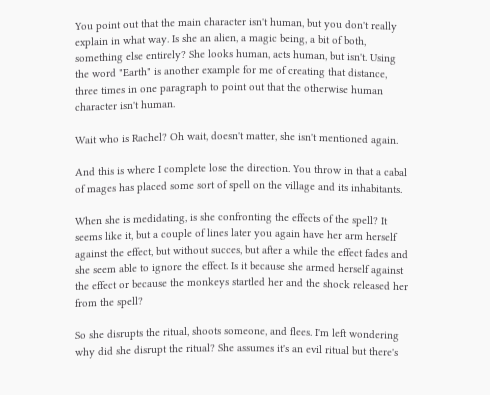You point out that the main character isn't human, but you don't really explain in what way. Is she an alien, a magic being, a bit of both, something else entirely? She looks human, acts human, but isn't. Using the word "Earth" is another example for me of creating that distance, three times in one paragraph to point out that the otherwise human character isn't human.

Wait who is Rachel? Oh wait, doesn't matter, she isn't mentioned again.

And this is where I complete lose the direction. You throw in that a cabal of mages has placed some sort of spell on the village and its inhabitants.

When she is medidating, is she confronting the effects of the spell? It seems like it, but a couple of lines later you again have her arm herself against the effect, but without succes, but after a while the effect fades and she seem able to ignore the effect. Is it because she armed herself against the effect or because the monkeys startled her and the shock released her from the spell?

So she disrupts the ritual, shoots someone, and flees. I'm left wondering why did she disrupt the ritual? She assumes it's an evil ritual but there's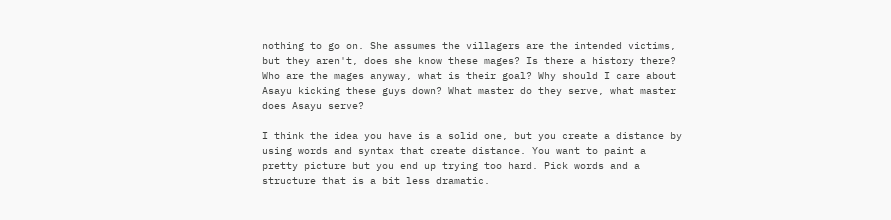nothing to go on. She assumes the villagers are the intended victims, but they aren't, does she know these mages? Is there a history there? Who are the mages anyway, what is their goal? Why should I care about Asayu kicking these guys down? What master do they serve, what master does Asayu serve?

I think the idea you have is a solid one, but you create a distance by using words and syntax that create distance. You want to paint a pretty picture but you end up trying too hard. Pick words and a structure that is a bit less dramatic.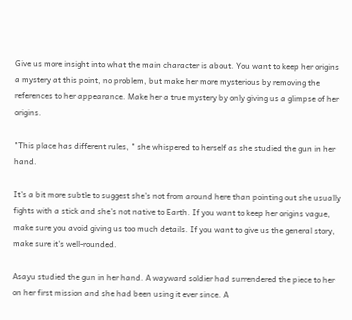Give us more insight into what the main character is about. You want to keep her origins a mystery at this point, no problem, but make her more mysterious by removing the references to her appearance. Make her a true mystery by only giving us a glimpse of her origins.

"This place has different rules, " she whispered to herself as she studied the gun in her hand.

It's a bit more subtle to suggest she's not from around here than pointing out she usually fights with a stick and she's not native to Earth. If you want to keep her origins vague, make sure you avoid giving us too much details. If you want to give us the general story, make sure it's well-rounded.

Asayu studied the gun in her hand. A wayward soldier had surrendered the piece to her on her first mission and she had been using it ever since. A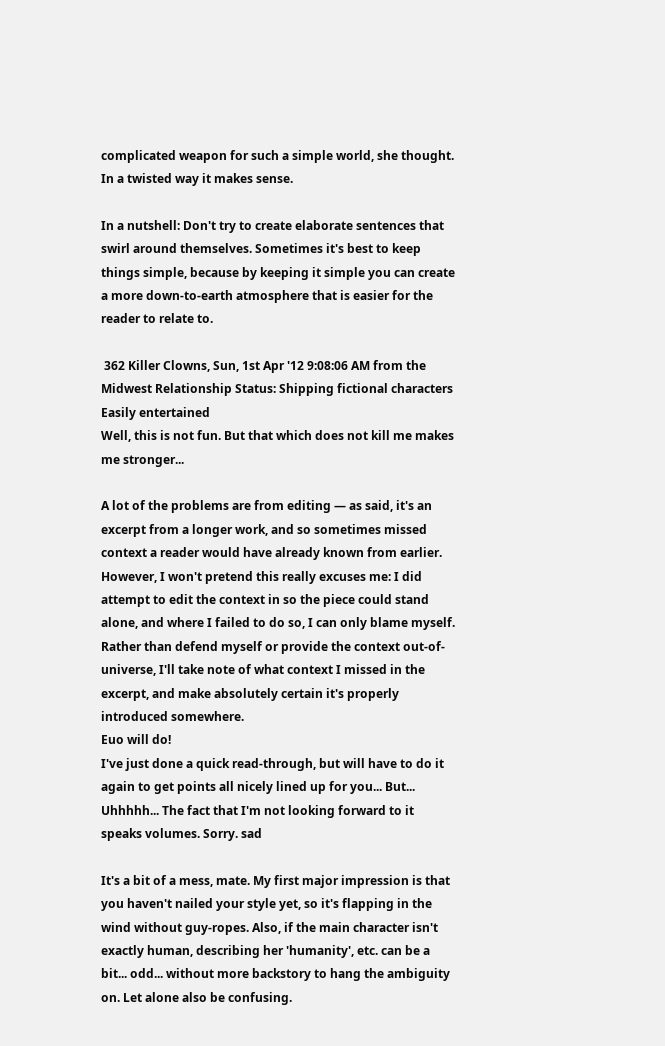complicated weapon for such a simple world, she thought. In a twisted way it makes sense.

In a nutshell: Don't try to create elaborate sentences that swirl around themselves. Sometimes it's best to keep things simple, because by keeping it simple you can create a more down-to-earth atmosphere that is easier for the reader to relate to.

 362 Killer Clowns, Sun, 1st Apr '12 9:08:06 AM from the Midwest Relationship Status: Shipping fictional characters
Easily entertained
Well, this is not fun. But that which does not kill me makes me stronger...

A lot of the problems are from editing — as said, it's an excerpt from a longer work, and so sometimes missed context a reader would have already known from earlier. However, I won't pretend this really excuses me: I did attempt to edit the context in so the piece could stand alone, and where I failed to do so, I can only blame myself. Rather than defend myself or provide the context out-of-universe, I'll take note of what context I missed in the excerpt, and make absolutely certain it's properly introduced somewhere.
Euo will do!
I've just done a quick read-through, but will have to do it again to get points all nicely lined up for you... But... Uhhhhh... The fact that I'm not looking forward to it speaks volumes. Sorry. sad

It's a bit of a mess, mate. My first major impression is that you haven't nailed your style yet, so it's flapping in the wind without guy-ropes. Also, if the main character isn't exactly human, describing her 'humanity', etc. can be a bit... odd... without more backstory to hang the ambiguity on. Let alone also be confusing.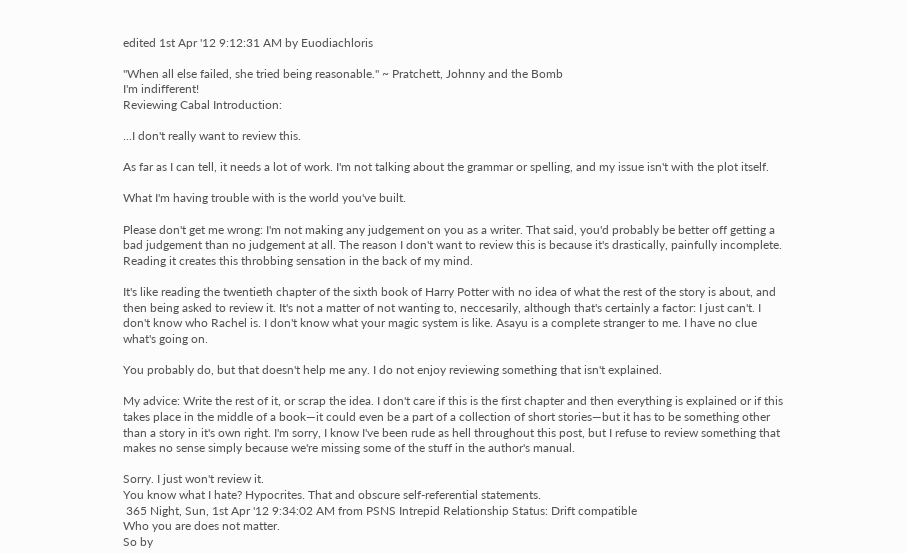edited 1st Apr '12 9:12:31 AM by Euodiachloris

"When all else failed, she tried being reasonable." ~ Pratchett, Johnny and the Bomb
I'm indifferent!
Reviewing Cabal Introduction:

...I don't really want to review this.

As far as I can tell, it needs a lot of work. I'm not talking about the grammar or spelling, and my issue isn't with the plot itself.

What I'm having trouble with is the world you've built.

Please don't get me wrong: I'm not making any judgement on you as a writer. That said, you'd probably be better off getting a bad judgement than no judgement at all. The reason I don't want to review this is because it's drastically, painfully incomplete. Reading it creates this throbbing sensation in the back of my mind.

It's like reading the twentieth chapter of the sixth book of Harry Potter with no idea of what the rest of the story is about, and then being asked to review it. It's not a matter of not wanting to, neccesarily, although that's certainly a factor: I just can't. I don't know who Rachel is. I don't know what your magic system is like. Asayu is a complete stranger to me. I have no clue what's going on.

You probably do, but that doesn't help me any. I do not enjoy reviewing something that isn't explained.

My advice: Write the rest of it, or scrap the idea. I don't care if this is the first chapter and then everything is explained or if this takes place in the middle of a book—it could even be a part of a collection of short stories—but it has to be something other than a story in it's own right. I'm sorry, I know I've been rude as hell throughout this post, but I refuse to review something that makes no sense simply because we're missing some of the stuff in the author's manual.

Sorry. I just won't review it.
You know what I hate? Hypocrites. That and obscure self-referential statements.
 365 Night, Sun, 1st Apr '12 9:34:02 AM from PSNS Intrepid Relationship Status: Drift compatible
Who you are does not matter.
So by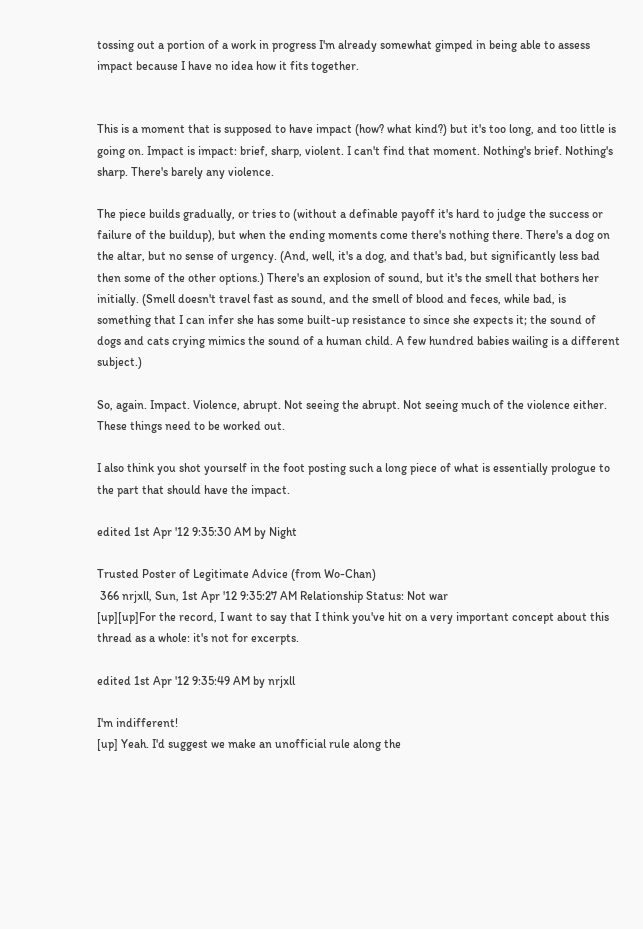tossing out a portion of a work in progress I'm already somewhat gimped in being able to assess impact because I have no idea how it fits together.


This is a moment that is supposed to have impact (how? what kind?) but it's too long, and too little is going on. Impact is impact: brief, sharp, violent. I can't find that moment. Nothing's brief. Nothing's sharp. There's barely any violence.

The piece builds gradually, or tries to (without a definable payoff it's hard to judge the success or failure of the buildup), but when the ending moments come there's nothing there. There's a dog on the altar, but no sense of urgency. (And, well, it's a dog, and that's bad, but significantly less bad then some of the other options.) There's an explosion of sound, but it's the smell that bothers her initially. (Smell doesn't travel fast as sound, and the smell of blood and feces, while bad, is something that I can infer she has some built-up resistance to since she expects it; the sound of dogs and cats crying mimics the sound of a human child. A few hundred babies wailing is a different subject.)

So, again. Impact. Violence, abrupt. Not seeing the abrupt. Not seeing much of the violence either. These things need to be worked out.

I also think you shot yourself in the foot posting such a long piece of what is essentially prologue to the part that should have the impact.

edited 1st Apr '12 9:35:30 AM by Night

Trusted Poster of Legitimate Advice (from Wo-Chan)
 366 nrjxll, Sun, 1st Apr '12 9:35:27 AM Relationship Status: Not war
[up][up]For the record, I want to say that I think you've hit on a very important concept about this thread as a whole: it's not for excerpts.

edited 1st Apr '12 9:35:49 AM by nrjxll

I'm indifferent!
[up] Yeah. I'd suggest we make an unofficial rule along the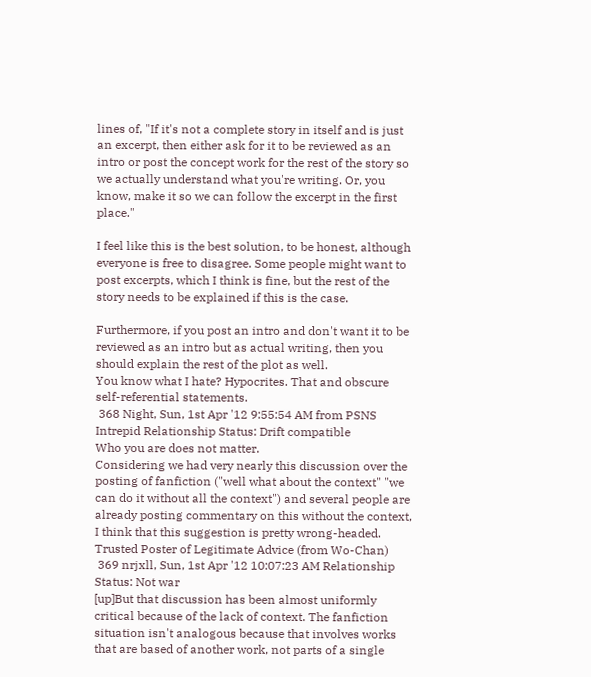lines of, "If it's not a complete story in itself and is just an excerpt, then either ask for it to be reviewed as an intro or post the concept work for the rest of the story so we actually understand what you're writing. Or, you know, make it so we can follow the excerpt in the first place."

I feel like this is the best solution, to be honest, although everyone is free to disagree. Some people might want to post excerpts, which I think is fine, but the rest of the story needs to be explained if this is the case.

Furthermore, if you post an intro and don't want it to be reviewed as an intro but as actual writing, then you should explain the rest of the plot as well.
You know what I hate? Hypocrites. That and obscure self-referential statements.
 368 Night, Sun, 1st Apr '12 9:55:54 AM from PSNS Intrepid Relationship Status: Drift compatible
Who you are does not matter.
Considering we had very nearly this discussion over the posting of fanfiction ("well what about the context" "we can do it without all the context") and several people are already posting commentary on this without the context, I think that this suggestion is pretty wrong-headed.
Trusted Poster of Legitimate Advice (from Wo-Chan)
 369 nrjxll, Sun, 1st Apr '12 10:07:23 AM Relationship Status: Not war
[up]But that discussion has been almost uniformly critical because of the lack of context. The fanfiction situation isn't analogous because that involves works that are based of another work, not parts of a single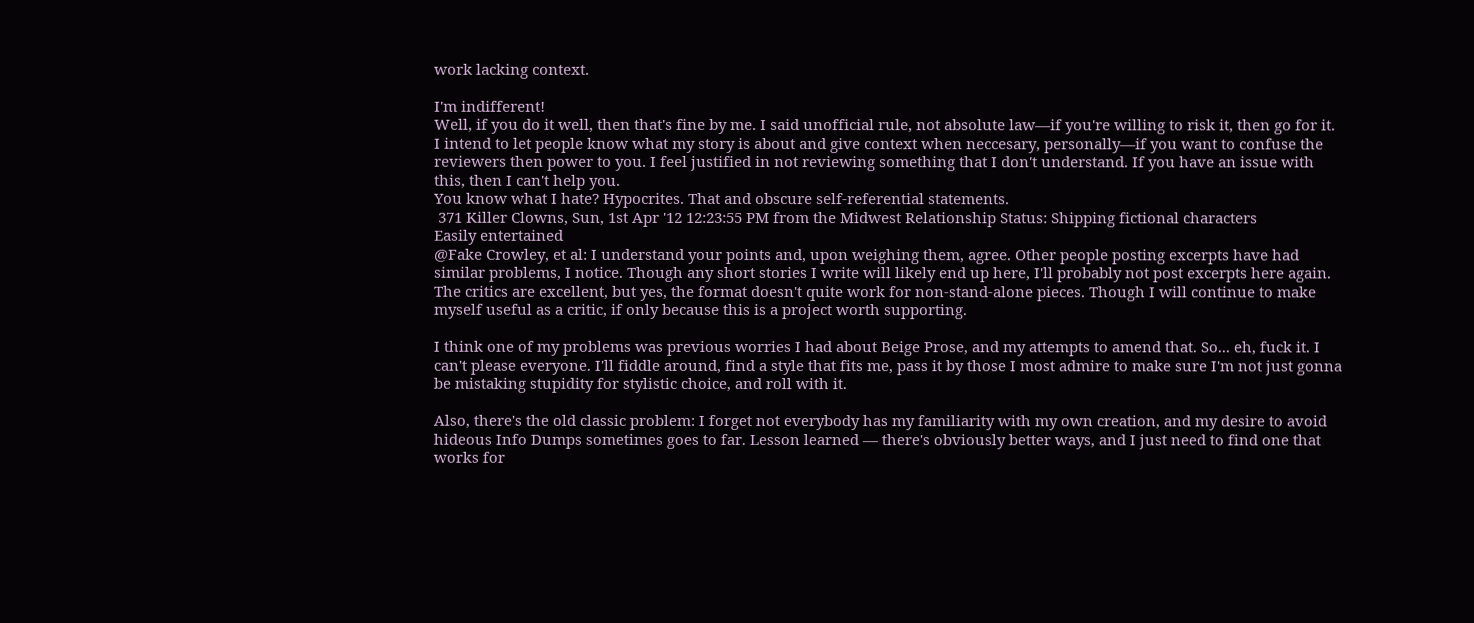work lacking context.

I'm indifferent!
Well, if you do it well, then that's fine by me. I said unofficial rule, not absolute law—if you're willing to risk it, then go for it. I intend to let people know what my story is about and give context when neccesary, personally—if you want to confuse the reviewers then power to you. I feel justified in not reviewing something that I don't understand. If you have an issue with this, then I can't help you.
You know what I hate? Hypocrites. That and obscure self-referential statements.
 371 Killer Clowns, Sun, 1st Apr '12 12:23:55 PM from the Midwest Relationship Status: Shipping fictional characters
Easily entertained
@Fake Crowley, et al: I understand your points and, upon weighing them, agree. Other people posting excerpts have had similar problems, I notice. Though any short stories I write will likely end up here, I'll probably not post excerpts here again. The critics are excellent, but yes, the format doesn't quite work for non-stand-alone pieces. Though I will continue to make myself useful as a critic, if only because this is a project worth supporting.

I think one of my problems was previous worries I had about Beige Prose, and my attempts to amend that. So... eh, fuck it. I can't please everyone. I'll fiddle around, find a style that fits me, pass it by those I most admire to make sure I'm not just gonna be mistaking stupidity for stylistic choice, and roll with it.

Also, there's the old classic problem: I forget not everybody has my familiarity with my own creation, and my desire to avoid hideous Info Dumps sometimes goes to far. Lesson learned — there's obviously better ways, and I just need to find one that works for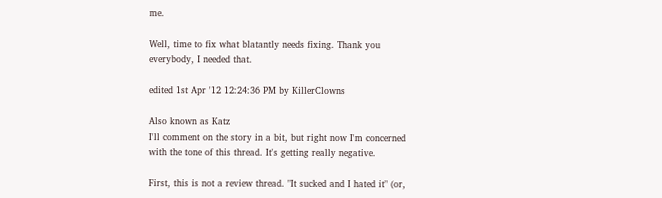me.

Well, time to fix what blatantly needs fixing. Thank you everybody, I needed that.

edited 1st Apr '12 12:24:36 PM by KillerClowns

Also known as Katz
I'll comment on the story in a bit, but right now I'm concerned with the tone of this thread. It's getting really negative.

First, this is not a review thread. "It sucked and I hated it" (or,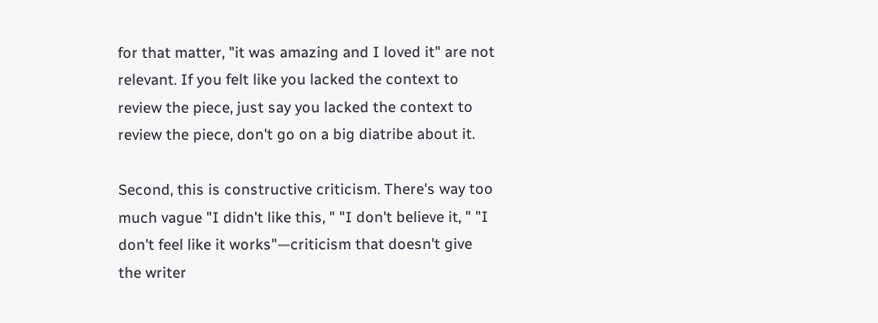for that matter, "it was amazing and I loved it" are not relevant. If you felt like you lacked the context to review the piece, just say you lacked the context to review the piece, don't go on a big diatribe about it.

Second, this is constructive criticism. There's way too much vague "I didn't like this, " "I don't believe it, " "I don't feel like it works"—criticism that doesn't give the writer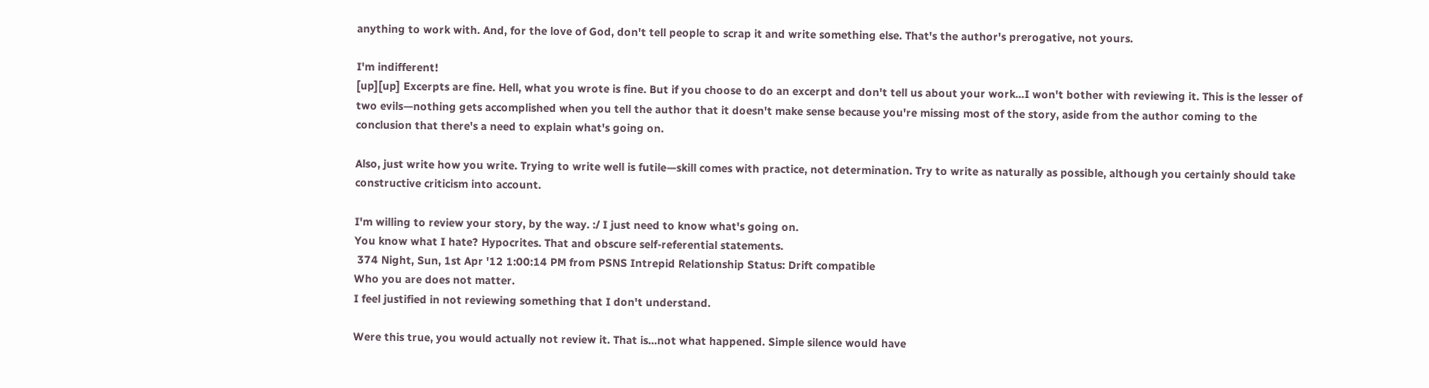anything to work with. And, for the love of God, don't tell people to scrap it and write something else. That's the author's prerogative, not yours.

I'm indifferent!
[up][up] Excerpts are fine. Hell, what you wrote is fine. But if you choose to do an excerpt and don't tell us about your work...I won't bother with reviewing it. This is the lesser of two evils—nothing gets accomplished when you tell the author that it doesn't make sense because you're missing most of the story, aside from the author coming to the conclusion that there's a need to explain what's going on.

Also, just write how you write. Trying to write well is futile—skill comes with practice, not determination. Try to write as naturally as possible, although you certainly should take constructive criticism into account.

I'm willing to review your story, by the way. :/ I just need to know what's going on.
You know what I hate? Hypocrites. That and obscure self-referential statements.
 374 Night, Sun, 1st Apr '12 1:00:14 PM from PSNS Intrepid Relationship Status: Drift compatible
Who you are does not matter.
I feel justified in not reviewing something that I don't understand.

Were this true, you would actually not review it. That is...not what happened. Simple silence would have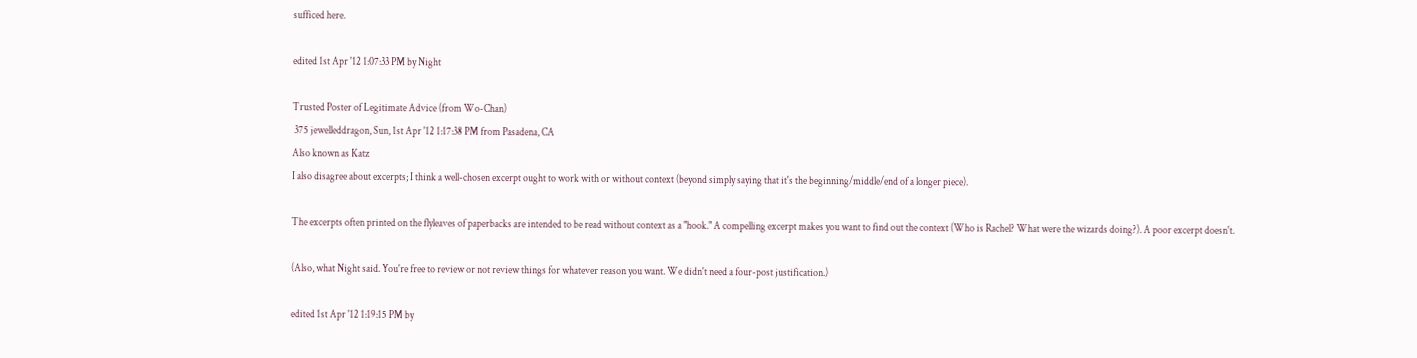sufficed here.

edited 1st Apr '12 1:07:33 PM by Night

Trusted Poster of Legitimate Advice (from Wo-Chan)
 375 jewelleddragon, Sun, 1st Apr '12 1:17:38 PM from Pasadena, CA
Also known as Katz
I also disagree about excerpts; I think a well-chosen excerpt ought to work with or without context (beyond simply saying that it's the beginning/middle/end of a longer piece).

The excerpts often printed on the flyleaves of paperbacks are intended to be read without context as a "hook." A compelling excerpt makes you want to find out the context (Who is Rachel? What were the wizards doing?). A poor excerpt doesn't.

(Also, what Night said. You're free to review or not review things for whatever reason you want. We didn't need a four-post justification.)

edited 1st Apr '12 1:19:15 PM by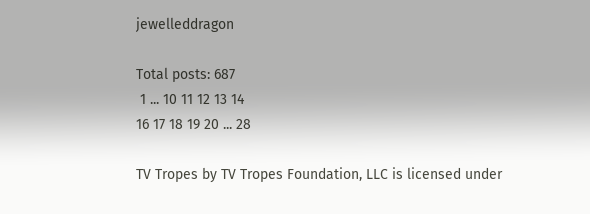jewelleddragon

Total posts: 687
 1 ... 10 11 12 13 14
16 17 18 19 20 ... 28

TV Tropes by TV Tropes Foundation, LLC is licensed under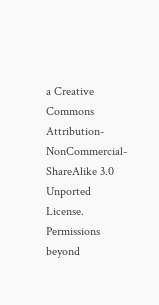a Creative Commons Attribution-NonCommercial-ShareAlike 3.0 Unported License.
Permissions beyond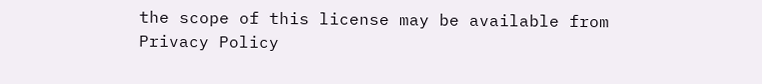the scope of this license may be available from
Privacy Policy